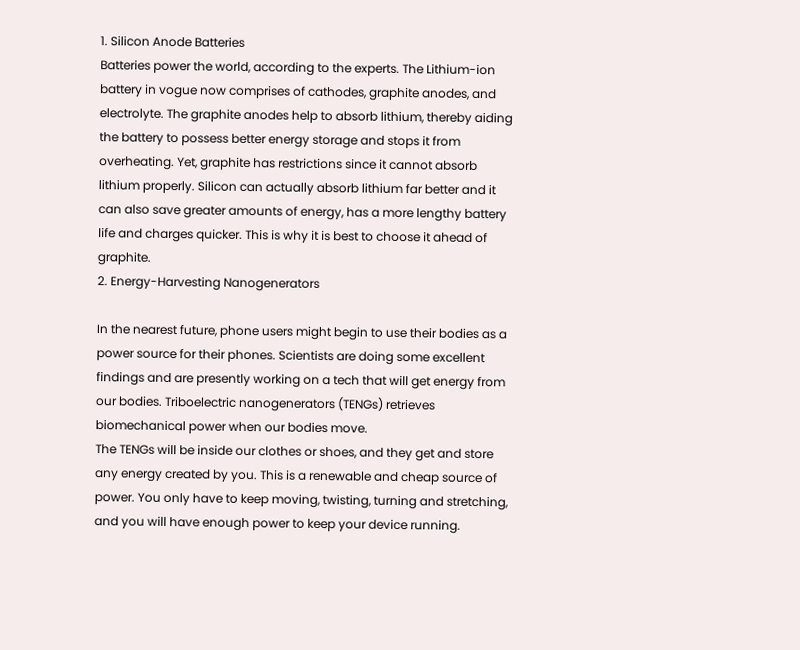1. Silicon Anode Batteries
Batteries power the world, according to the experts. The Lithium-ion battery in vogue now comprises of cathodes, graphite anodes, and electrolyte. The graphite anodes help to absorb lithium, thereby aiding the battery to possess better energy storage and stops it from overheating. Yet, graphite has restrictions since it cannot absorb lithium properly. Silicon can actually absorb lithium far better and it can also save greater amounts of energy, has a more lengthy battery life and charges quicker. This is why it is best to choose it ahead of graphite.
2. Energy-Harvesting Nanogenerators

In the nearest future, phone users might begin to use their bodies as a power source for their phones. Scientists are doing some excellent findings and are presently working on a tech that will get energy from our bodies. Triboelectric nanogenerators (TENGs) retrieves biomechanical power when our bodies move.
The TENGs will be inside our clothes or shoes, and they get and store any energy created by you. This is a renewable and cheap source of power. You only have to keep moving, twisting, turning and stretching, and you will have enough power to keep your device running.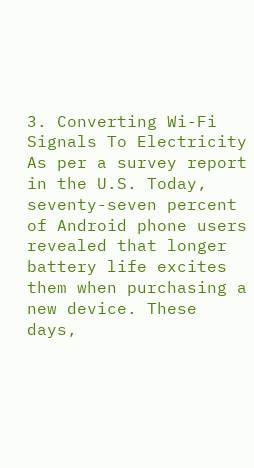3. Converting Wi-Fi Signals To Electricity
As per a survey report in the U.S. Today, seventy-seven percent of Android phone users revealed that longer battery life excites them when purchasing a new device. These days,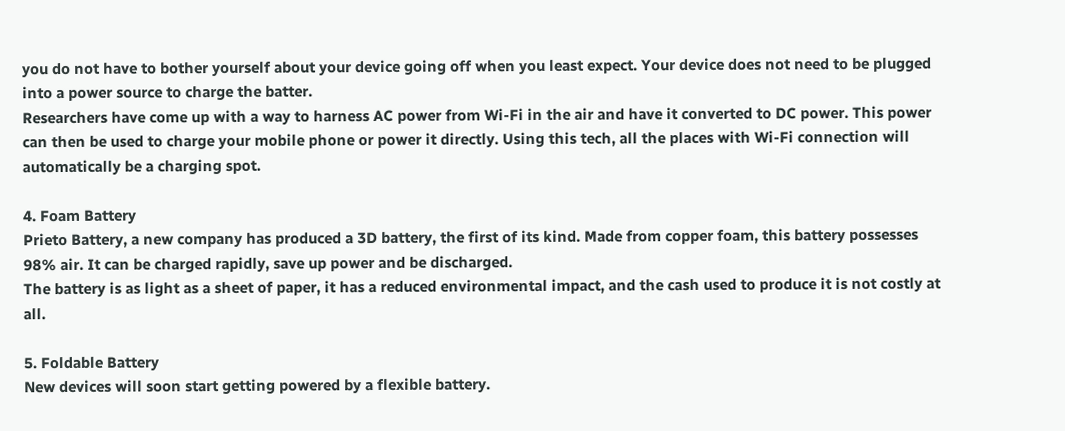you do not have to bother yourself about your device going off when you least expect. Your device does not need to be plugged into a power source to charge the batter.
Researchers have come up with a way to harness AC power from Wi-Fi in the air and have it converted to DC power. This power can then be used to charge your mobile phone or power it directly. Using this tech, all the places with Wi-Fi connection will automatically be a charging spot.

4. Foam Battery
Prieto Battery, a new company has produced a 3D battery, the first of its kind. Made from copper foam, this battery possesses 98% air. It can be charged rapidly, save up power and be discharged.
The battery is as light as a sheet of paper, it has a reduced environmental impact, and the cash used to produce it is not costly at all.

5. Foldable Battery
New devices will soon start getting powered by a flexible battery.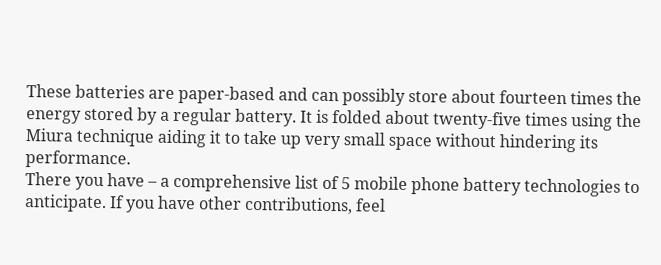These batteries are paper-based and can possibly store about fourteen times the energy stored by a regular battery. It is folded about twenty-five times using the Miura technique aiding it to take up very small space without hindering its performance.
There you have – a comprehensive list of 5 mobile phone battery technologies to anticipate. If you have other contributions, feel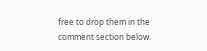free to drop them in the comment section below.